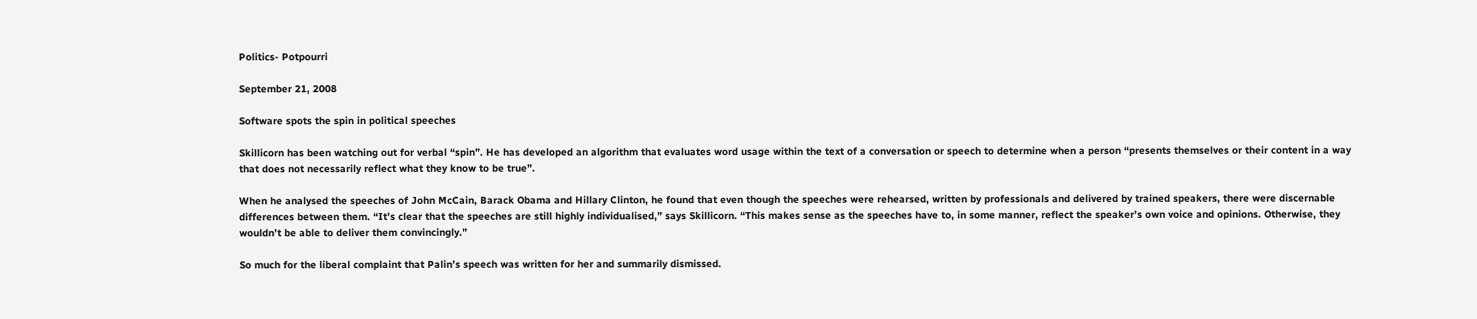Politics- Potpourri

September 21, 2008

Software spots the spin in political speeches

Skillicorn has been watching out for verbal “spin”. He has developed an algorithm that evaluates word usage within the text of a conversation or speech to determine when a person “presents themselves or their content in a way that does not necessarily reflect what they know to be true”.

When he analysed the speeches of John McCain, Barack Obama and Hillary Clinton, he found that even though the speeches were rehearsed, written by professionals and delivered by trained speakers, there were discernable differences between them. “It’s clear that the speeches are still highly individualised,” says Skillicorn. “This makes sense as the speeches have to, in some manner, reflect the speaker’s own voice and opinions. Otherwise, they wouldn’t be able to deliver them convincingly.”

So much for the liberal complaint that Palin’s speech was written for her and summarily dismissed.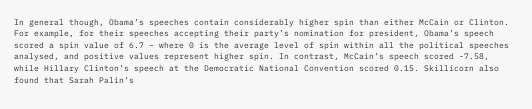In general though, Obama’s speeches contain considerably higher spin than either McCain or Clinton. For example, for their speeches accepting their party’s nomination for president, Obama’s speech scored a spin value of 6.7 – where 0 is the average level of spin within all the political speeches analysed, and positive values represent higher spin. In contrast, McCain’s speech scored -7.58, while Hillary Clinton’s speech at the Democratic National Convention scored 0.15. Skillicorn also found that Sarah Palin’s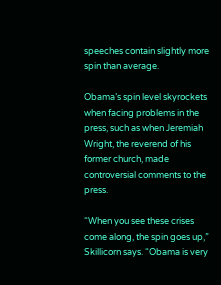speeches contain slightly more spin than average.

Obama’s spin level skyrockets when facing problems in the press, such as when Jeremiah Wright, the reverend of his former church, made controversial comments to the press.

“When you see these crises come along, the spin goes up,” Skillicorn says. “Obama is very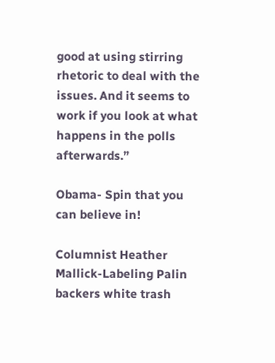good at using stirring rhetoric to deal with the issues. And it seems to work if you look at what happens in the polls afterwards.”

Obama- Spin that you can believe in!

Columnist Heather Mallick-Labeling Palin backers white trash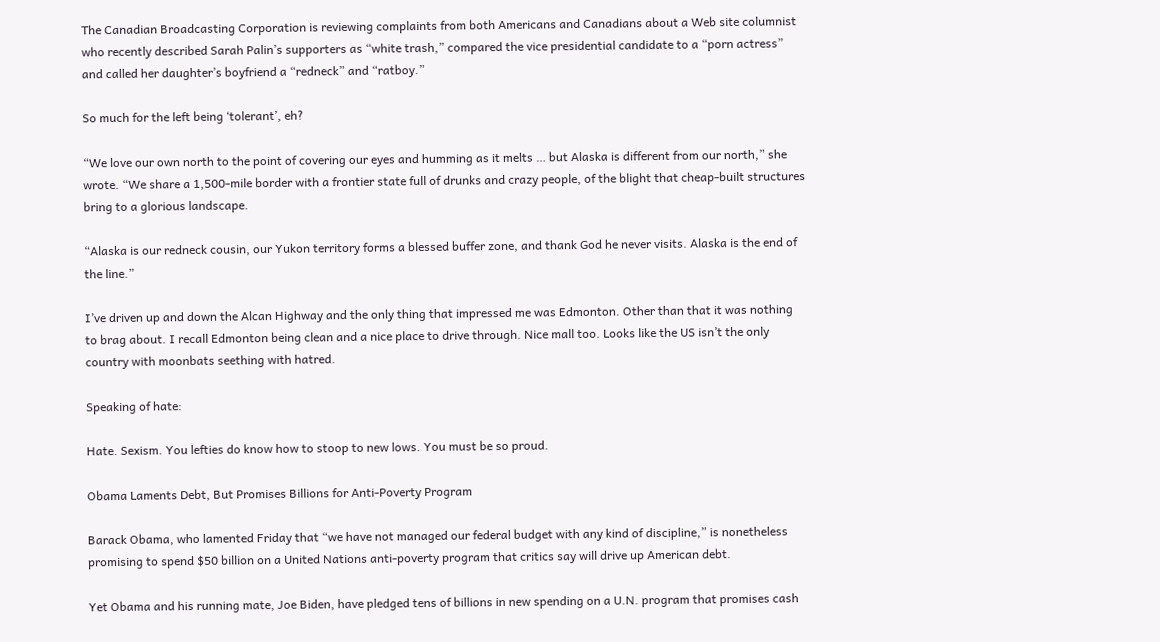The Canadian Broadcasting Corporation is reviewing complaints from both Americans and Canadians about a Web site columnist who recently described Sarah Palin’s supporters as “white trash,” compared the vice presidential candidate to a “porn actress” and called her daughter’s boyfriend a “redneck” and “ratboy.”

So much for the left being ‘tolerant’, eh?

“We love our own north to the point of covering our eyes and humming as it melts … but Alaska is different from our north,” she wrote. “We share a 1,500-mile border with a frontier state full of drunks and crazy people, of the blight that cheap-built structures bring to a glorious landscape.

“Alaska is our redneck cousin, our Yukon territory forms a blessed buffer zone, and thank God he never visits. Alaska is the end of the line.”

I’ve driven up and down the Alcan Highway and the only thing that impressed me was Edmonton. Other than that it was nothing to brag about. I recall Edmonton being clean and a nice place to drive through. Nice mall too. Looks like the US isn’t the only country with moonbats seething with hatred.

Speaking of hate:

Hate. Sexism. You lefties do know how to stoop to new lows. You must be so proud.

Obama Laments Debt, But Promises Billions for Anti-Poverty Program

Barack Obama, who lamented Friday that “we have not managed our federal budget with any kind of discipline,” is nonetheless promising to spend $50 billion on a United Nations anti-poverty program that critics say will drive up American debt.

Yet Obama and his running mate, Joe Biden, have pledged tens of billions in new spending on a U.N. program that promises cash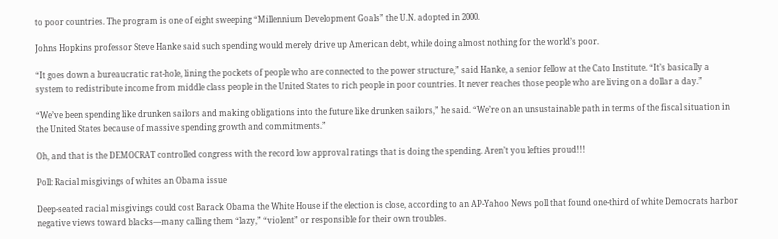to poor countries. The program is one of eight sweeping “Millennium Development Goals” the U.N. adopted in 2000.

Johns Hopkins professor Steve Hanke said such spending would merely drive up American debt, while doing almost nothing for the world’s poor.

“It goes down a bureaucratic rat-hole, lining the pockets of people who are connected to the power structure,” said Hanke, a senior fellow at the Cato Institute. “It’s basically a system to redistribute income from middle class people in the United States to rich people in poor countries. It never reaches those people who are living on a dollar a day.”

“We’ve been spending like drunken sailors and making obligations into the future like drunken sailors,” he said. “We’re on an unsustainable path in terms of the fiscal situation in the United States because of massive spending growth and commitments.”

Oh, and that is the DEMOCRAT controlled congress with the record low approval ratings that is doing the spending. Aren’t you lefties proud!!!

Poll: Racial misgivings of whites an Obama issue

Deep-seated racial misgivings could cost Barack Obama the White House if the election is close, according to an AP-Yahoo News poll that found one-third of white Democrats harbor negative views toward blacks—many calling them “lazy,” “violent” or responsible for their own troubles.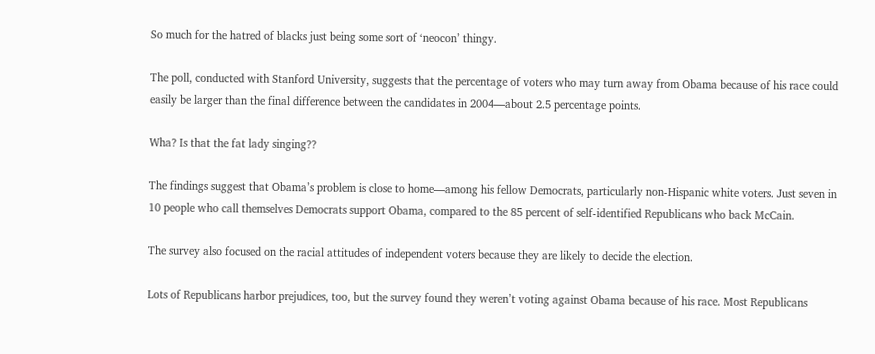So much for the hatred of blacks just being some sort of ‘neocon’ thingy.

The poll, conducted with Stanford University, suggests that the percentage of voters who may turn away from Obama because of his race could easily be larger than the final difference between the candidates in 2004—about 2.5 percentage points.

Wha? Is that the fat lady singing??

The findings suggest that Obama’s problem is close to home—among his fellow Democrats, particularly non-Hispanic white voters. Just seven in 10 people who call themselves Democrats support Obama, compared to the 85 percent of self-identified Republicans who back McCain.

The survey also focused on the racial attitudes of independent voters because they are likely to decide the election.

Lots of Republicans harbor prejudices, too, but the survey found they weren’t voting against Obama because of his race. Most Republicans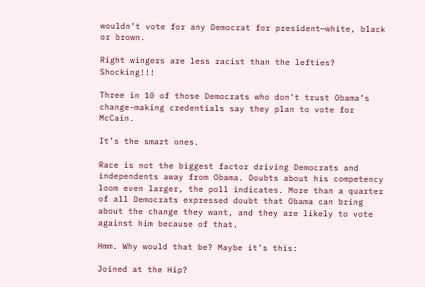wouldn’t vote for any Democrat for president—white, black or brown.

Right wingers are less racist than the lefties? Shocking!!!

Three in 10 of those Democrats who don’t trust Obama’s change-making credentials say they plan to vote for McCain.

It’s the smart ones.

Race is not the biggest factor driving Democrats and independents away from Obama. Doubts about his competency loom even larger, the poll indicates. More than a quarter of all Democrats expressed doubt that Obama can bring about the change they want, and they are likely to vote against him because of that.

Hmm. Why would that be? Maybe it’s this:

Joined at the Hip?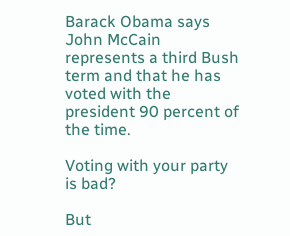Barack Obama says John McCain represents a third Bush term and that he has voted with the president 90 percent of the time.

Voting with your party is bad?

But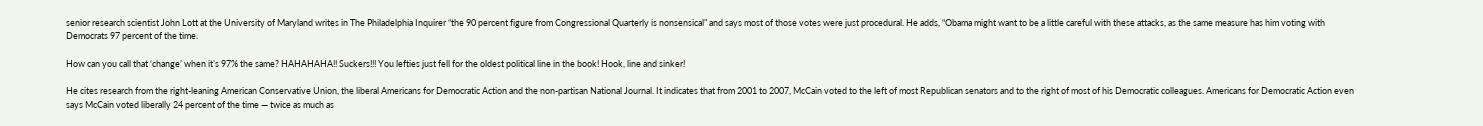senior research scientist John Lott at the University of Maryland writes in The Philadelphia Inquirer “the 90 percent figure from Congressional Quarterly is nonsensical” and says most of those votes were just procedural. He adds, “Obama might want to be a little careful with these attacks, as the same measure has him voting with Democrats 97 percent of the time.

How can you call that ‘change’ when it’s 97% the same? HAHAHAHA!! Suckers!!! You lefties just fell for the oldest political line in the book! Hook, line and sinker!

He cites research from the right-leaning American Conservative Union, the liberal Americans for Democratic Action and the non-partisan National Journal. It indicates that from 2001 to 2007, McCain voted to the left of most Republican senators and to the right of most of his Democratic colleagues. Americans for Democratic Action even says McCain voted liberally 24 percent of the time — twice as much as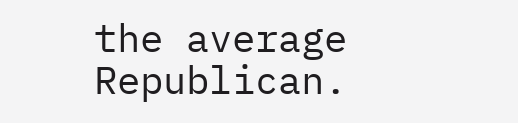the average Republican.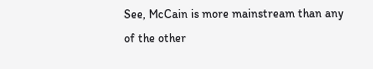See, McCain is more mainstream than any of the other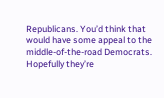Republicans. You’d think that would have some appeal to the middle-of-the-road Democrats. Hopefully they’re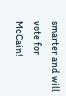smarter and will vote for McCain!